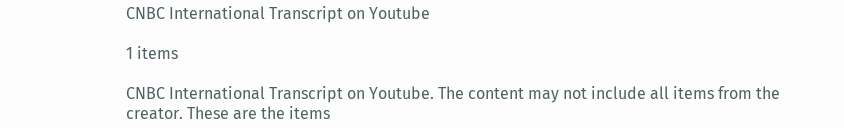CNBC International Transcript on Youtube

1 items

CNBC International Transcript on Youtube. The content may not include all items from the creator. These are the items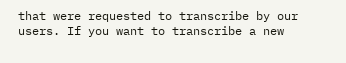that were requested to transcribe by our users. If you want to transcribe a new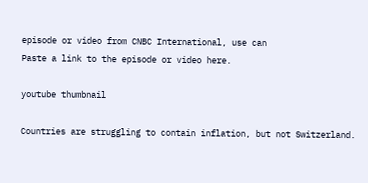episode or video from CNBC International, use can
Paste a link to the episode or video here.

youtube thumbnail

Countries are struggling to contain inflation, but not Switzerland.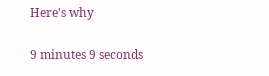Here's why

9 minutes 9 seconds